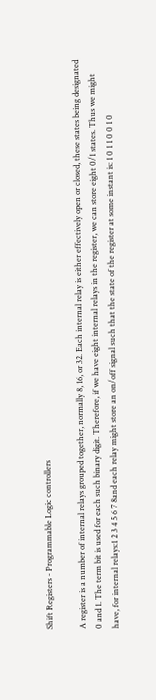Shift Registers - Programmable Logic controllers

A register is a number of internal relays grouped together, normally 8, 16, or 32. Each internal relay is either effectively open or closed, these states being designated 0 and 1. The term bit is used for each such binary digit. Therefore, if we have eight internal relays in the register, we can store eight 0/1 states. Thus we might have, for internal relays:1 2 3 4 5 6 7 8and each relay might store an on/off signal such that the state of the register at some instant is: 1 0 1 1 0 0 1 0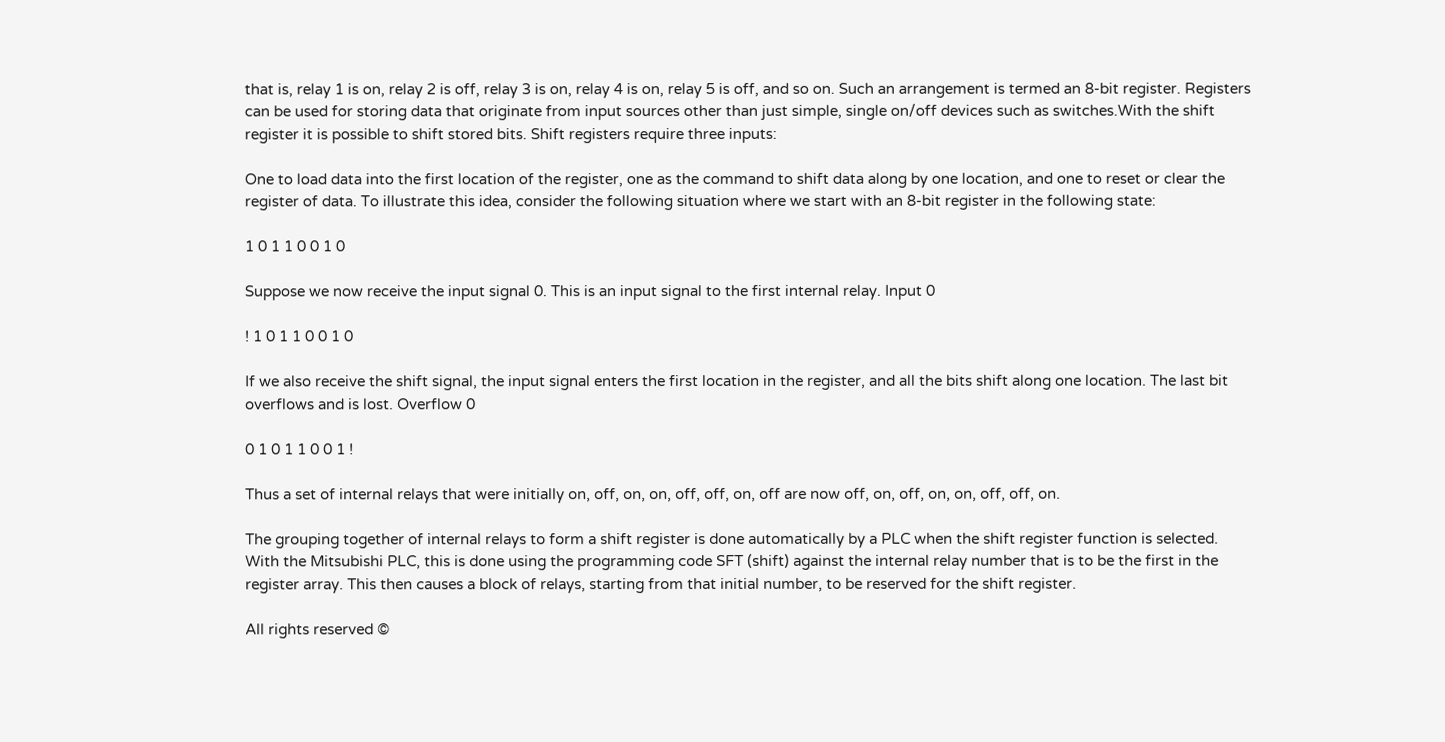that is, relay 1 is on, relay 2 is off, relay 3 is on, relay 4 is on, relay 5 is off, and so on. Such an arrangement is termed an 8-bit register. Registers can be used for storing data that originate from input sources other than just simple, single on/off devices such as switches.With the shift register it is possible to shift stored bits. Shift registers require three inputs:

One to load data into the first location of the register, one as the command to shift data along by one location, and one to reset or clear the register of data. To illustrate this idea, consider the following situation where we start with an 8-bit register in the following state:

1 0 1 1 0 0 1 0

Suppose we now receive the input signal 0. This is an input signal to the first internal relay. Input 0

! 1 0 1 1 0 0 1 0

If we also receive the shift signal, the input signal enters the first location in the register, and all the bits shift along one location. The last bit overflows and is lost. Overflow 0

0 1 0 1 1 0 0 1 !

Thus a set of internal relays that were initially on, off, on, on, off, off, on, off are now off, on, off, on, on, off, off, on.

The grouping together of internal relays to form a shift register is done automatically by a PLC when the shift register function is selected. With the Mitsubishi PLC, this is done using the programming code SFT (shift) against the internal relay number that is to be the first in the register array. This then causes a block of relays, starting from that initial number, to be reserved for the shift register.

All rights reserved ©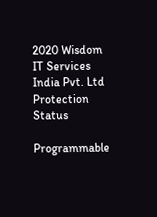2020 Wisdom IT Services India Pvt. Ltd Protection Status

Programmable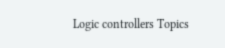Logic controllers Topics